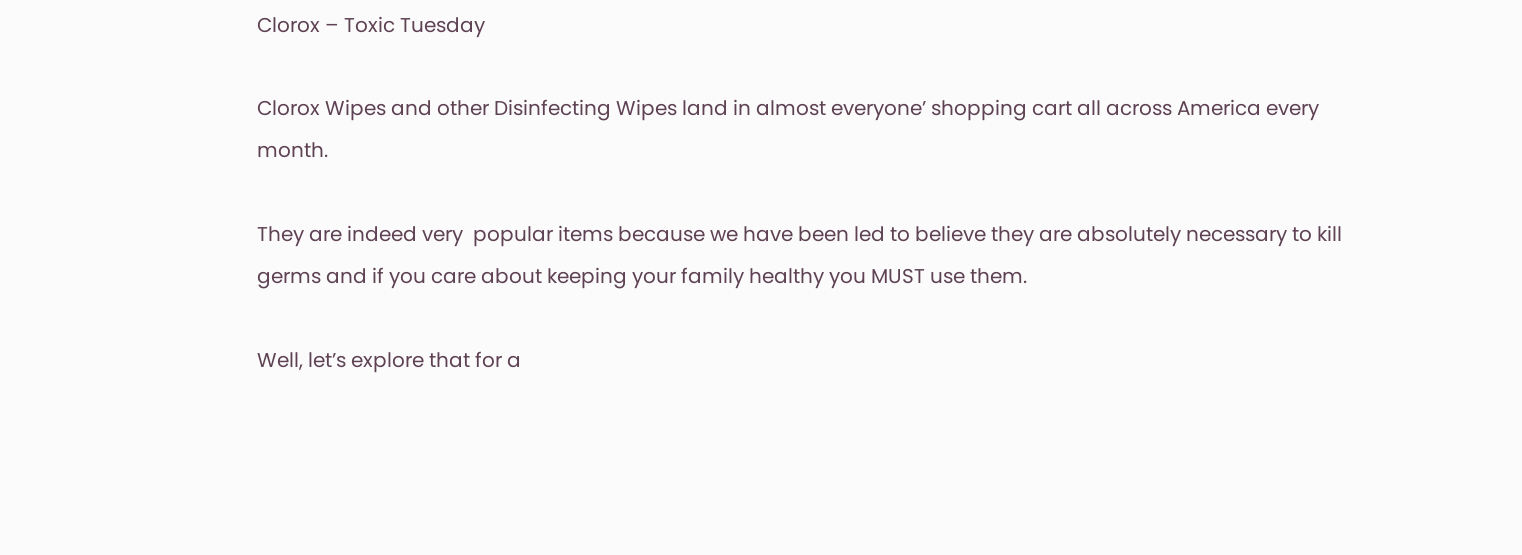Clorox – Toxic Tuesday

Clorox Wipes and other Disinfecting Wipes land in almost everyone’ shopping cart all across America every month.

They are indeed very  popular items because we have been led to believe they are absolutely necessary to kill germs and if you care about keeping your family healthy you MUST use them.

Well, let’s explore that for a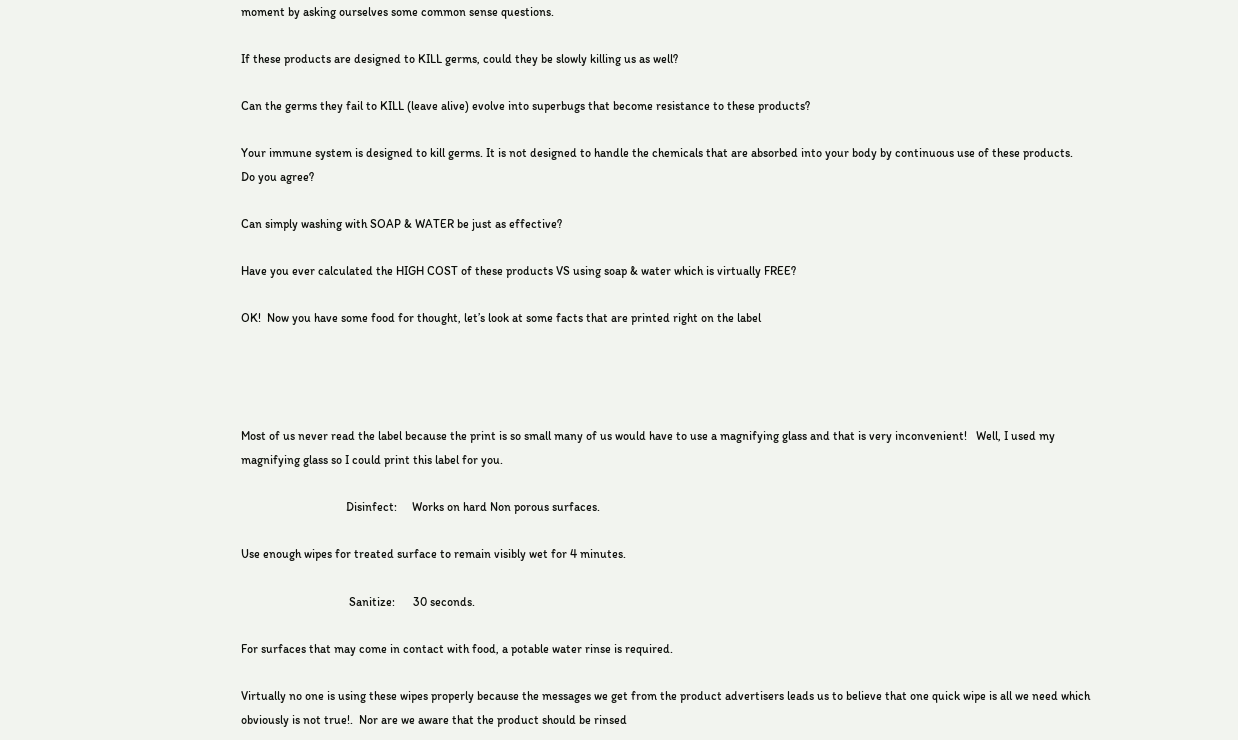moment by asking ourselves some common sense questions.

If these products are designed to KILL germs, could they be slowly killing us as well?

Can the germs they fail to KILL (leave alive) evolve into superbugs that become resistance to these products?

Your immune system is designed to kill germs. It is not designed to handle the chemicals that are absorbed into your body by continuous use of these products.  Do you agree?

Can simply washing with SOAP & WATER be just as effective?

Have you ever calculated the HIGH COST of these products VS using soap & water which is virtually FREE?

OK!  Now you have some food for thought, let’s look at some facts that are printed right on the label




Most of us never read the label because the print is so small many of us would have to use a magnifying glass and that is very inconvenient!   Well, I used my magnifying glass so I could print this label for you.

                                   Disinfect:     Works on hard Non porous surfaces.

Use enough wipes for treated surface to remain visibly wet for 4 minutes.

                                    Sanitize:      30 seconds.

For surfaces that may come in contact with food, a potable water rinse is required.

Virtually no one is using these wipes properly because the messages we get from the product advertisers leads us to believe that one quick wipe is all we need which obviously is not true!.  Nor are we aware that the product should be rinsed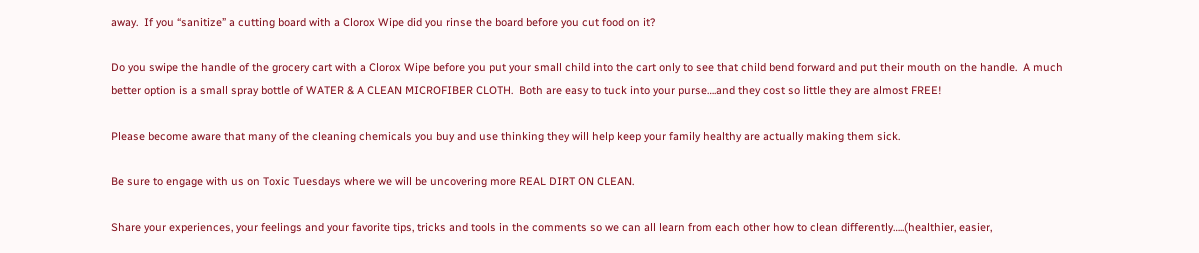away.  If you “sanitize” a cutting board with a Clorox Wipe did you rinse the board before you cut food on it?

Do you swipe the handle of the grocery cart with a Clorox Wipe before you put your small child into the cart only to see that child bend forward and put their mouth on the handle.  A much better option is a small spray bottle of WATER & A CLEAN MICROFIBER CLOTH.  Both are easy to tuck into your purse….and they cost so little they are almost FREE!

Please become aware that many of the cleaning chemicals you buy and use thinking they will help keep your family healthy are actually making them sick.

Be sure to engage with us on Toxic Tuesdays where we will be uncovering more REAL DIRT ON CLEAN.

Share your experiences, your feelings and your favorite tips, tricks and tools in the comments so we can all learn from each other how to clean differently…..(healthier, easier,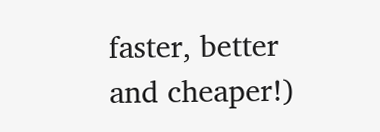faster, better and cheaper!)